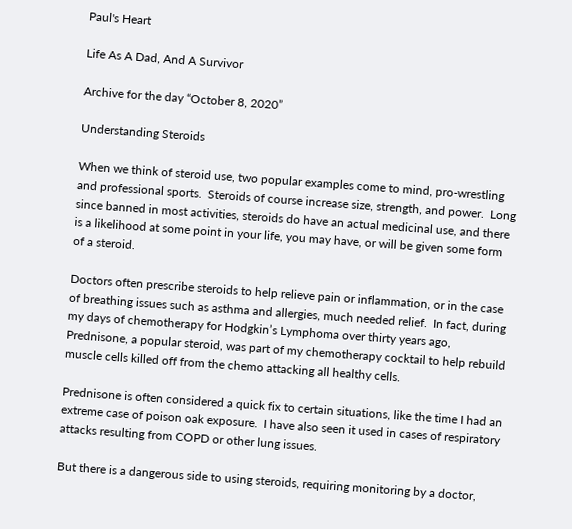Paul's Heart

Life As A Dad, And A Survivor

Archive for the day “October 8, 2020”

Understanding Steroids

When we think of steroid use, two popular examples come to mind, pro-wrestling and professional sports.  Steroids of course increase size, strength, and power.  Long since banned in most activities, steroids do have an actual medicinal use, and there is a likelihood at some point in your life, you may have, or will be given some form of a steroid.

Doctors often prescribe steroids to help relieve pain or inflammation, or in the case of breathing issues such as asthma and allergies, much needed relief.  In fact, during my days of chemotherapy for Hodgkin’s Lymphoma over thirty years ago, Prednisone, a popular steroid, was part of my chemotherapy cocktail to help rebuild muscle cells killed off from the chemo attacking all healthy cells.

Prednisone is often considered a quick fix to certain situations, like the time I had an extreme case of poison oak exposure.  I have also seen it used in cases of respiratory attacks resulting from COPD or other lung issues.

But there is a dangerous side to using steroids, requiring monitoring by a doctor,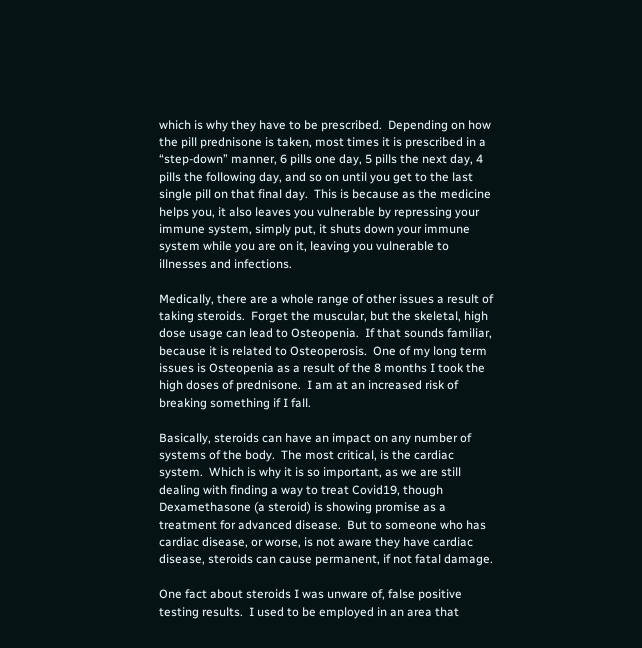which is why they have to be prescribed.  Depending on how the pill prednisone is taken, most times it is prescribed in a “step-down” manner, 6 pills one day, 5 pills the next day, 4 pills the following day, and so on until you get to the last single pill on that final day.  This is because as the medicine helps you, it also leaves you vulnerable by repressing your immune system, simply put, it shuts down your immune system while you are on it, leaving you vulnerable to illnesses and infections.

Medically, there are a whole range of other issues a result of taking steroids.  Forget the muscular, but the skeletal, high dose usage can lead to Osteopenia.  If that sounds familiar, because it is related to Osteoperosis.  One of my long term issues is Osteopenia as a result of the 8 months I took the high doses of prednisone.  I am at an increased risk of breaking something if I fall.

Basically, steroids can have an impact on any number of systems of the body.  The most critical, is the cardiac system.  Which is why it is so important, as we are still dealing with finding a way to treat Covid19, though Dexamethasone (a steroid) is showing promise as a treatment for advanced disease.  But to someone who has cardiac disease, or worse, is not aware they have cardiac disease, steroids can cause permanent, if not fatal damage.

One fact about steroids I was unware of, false positive testing results.  I used to be employed in an area that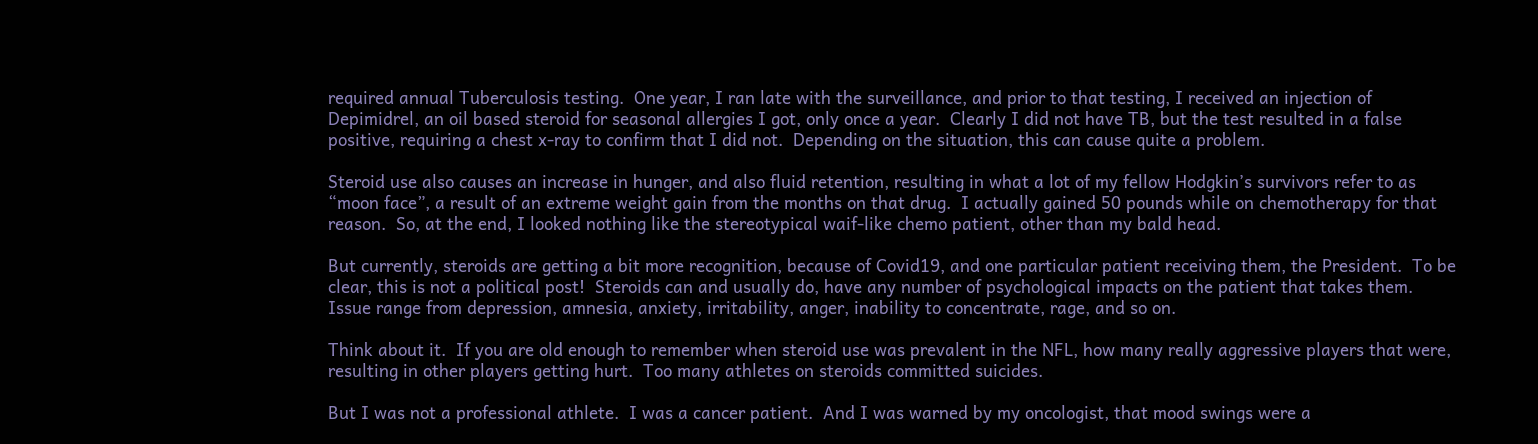required annual Tuberculosis testing.  One year, I ran late with the surveillance, and prior to that testing, I received an injection of Depimidrel, an oil based steroid for seasonal allergies I got, only once a year.  Clearly I did not have TB, but the test resulted in a false positive, requiring a chest x-ray to confirm that I did not.  Depending on the situation, this can cause quite a problem.

Steroid use also causes an increase in hunger, and also fluid retention, resulting in what a lot of my fellow Hodgkin’s survivors refer to as “moon face”, a result of an extreme weight gain from the months on that drug.  I actually gained 50 pounds while on chemotherapy for that reason.  So, at the end, I looked nothing like the stereotypical waif-like chemo patient, other than my bald head.

But currently, steroids are getting a bit more recognition, because of Covid19, and one particular patient receiving them, the President.  To be clear, this is not a political post!  Steroids can and usually do, have any number of psychological impacts on the patient that takes them.  Issue range from depression, amnesia, anxiety, irritability, anger, inability to concentrate, rage, and so on.

Think about it.  If you are old enough to remember when steroid use was prevalent in the NFL, how many really aggressive players that were, resulting in other players getting hurt.  Too many athletes on steroids committed suicides.

But I was not a professional athlete.  I was a cancer patient.  And I was warned by my oncologist, that mood swings were a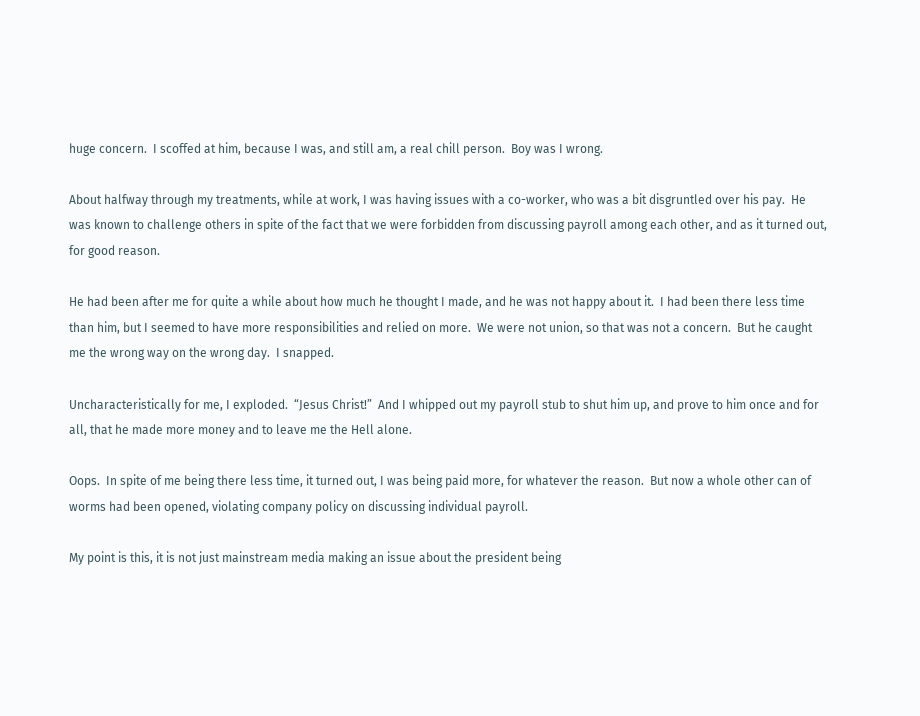huge concern.  I scoffed at him, because I was, and still am, a real chill person.  Boy was I wrong.

About halfway through my treatments, while at work, I was having issues with a co-worker, who was a bit disgruntled over his pay.  He was known to challenge others in spite of the fact that we were forbidden from discussing payroll among each other, and as it turned out, for good reason.

He had been after me for quite a while about how much he thought I made, and he was not happy about it.  I had been there less time than him, but I seemed to have more responsibilities and relied on more.  We were not union, so that was not a concern.  But he caught me the wrong way on the wrong day.  I snapped.

Uncharacteristically for me, I exploded.  “Jesus Christ!”  And I whipped out my payroll stub to shut him up, and prove to him once and for all, that he made more money and to leave me the Hell alone.

Oops.  In spite of me being there less time, it turned out, I was being paid more, for whatever the reason.  But now a whole other can of worms had been opened, violating company policy on discussing individual payroll.

My point is this, it is not just mainstream media making an issue about the president being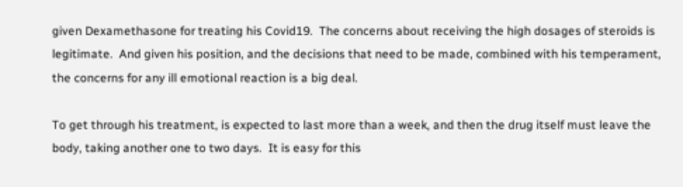given Dexamethasone for treating his Covid19.  The concerns about receiving the high dosages of steroids is legitimate.  And given his position, and the decisions that need to be made, combined with his temperament, the concerns for any ill emotional reaction is a big deal.

To get through his treatment, is expected to last more than a week, and then the drug itself must leave the body, taking another one to two days.  It is easy for this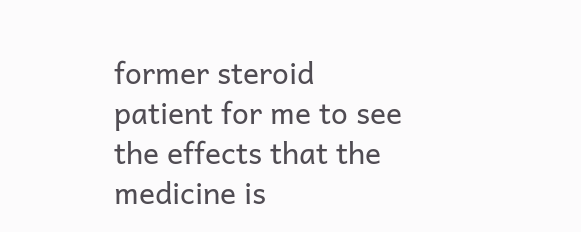former steroid patient for me to see the effects that the medicine is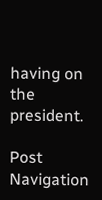having on the president.

Post Navigation